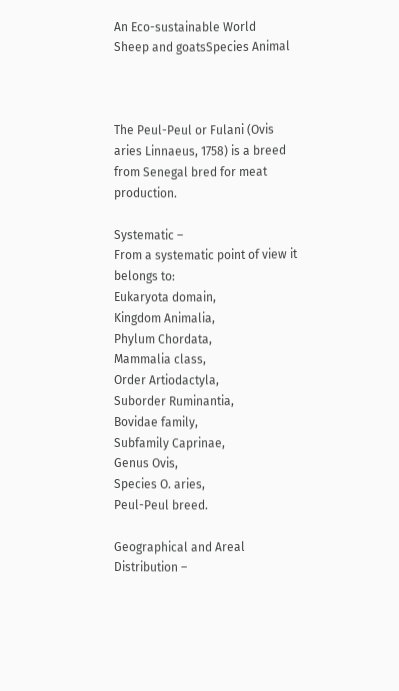An Eco-sustainable World
Sheep and goatsSpecies Animal



The Peul-Peul or Fulani (Ovis aries Linnaeus, 1758) is a breed from Senegal bred for meat production.

Systematic –
From a systematic point of view it belongs to:
Eukaryota domain,
Kingdom Animalia,
Phylum Chordata,
Mammalia class,
Order Artiodactyla,
Suborder Ruminantia,
Bovidae family,
Subfamily Caprinae,
Genus Ovis,
Species O. aries,
Peul-Peul breed.

Geographical and Areal Distribution –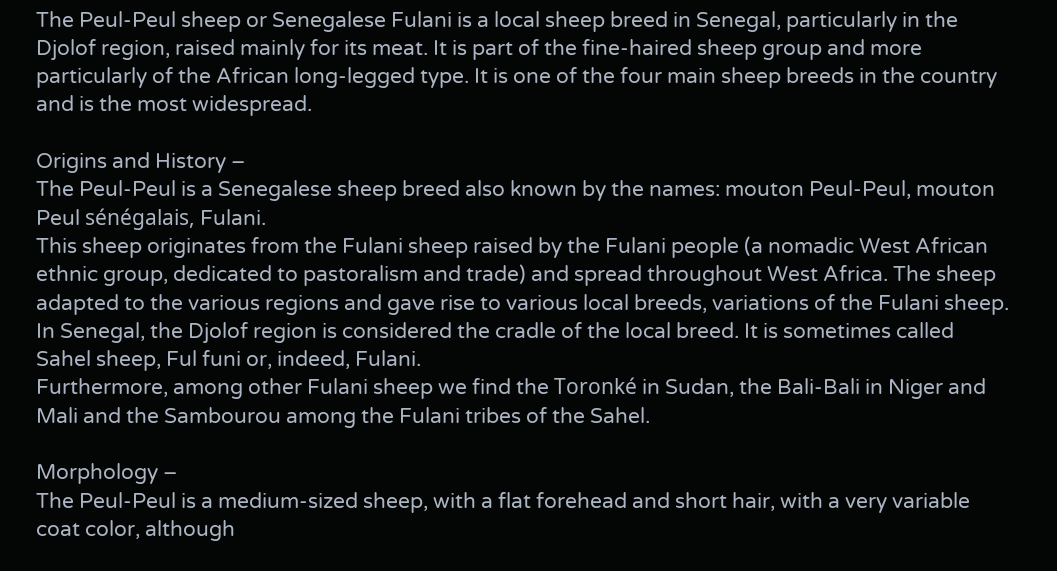The Peul-Peul sheep or Senegalese Fulani is a local sheep breed in Senegal, particularly in the Djolof region, raised mainly for its meat. It is part of the fine-haired sheep group and more particularly of the African long-legged type. It is one of the four main sheep breeds in the country and is the most widespread.

Origins and History –
The Peul-Peul is a Senegalese sheep breed also known by the names: mouton Peul-Peul, mouton Peul sénégalais, Fulani.
This sheep originates from the Fulani sheep raised by the Fulani people (a nomadic West African ethnic group, dedicated to pastoralism and trade) and spread throughout West Africa. The sheep adapted to the various regions and gave rise to various local breeds, variations of the Fulani sheep. In Senegal, the Djolof region is considered the cradle of the local breed. It is sometimes called Sahel sheep, Ful funi or, indeed, Fulani.
Furthermore, among other Fulani sheep we find the Toronké in Sudan, the Bali-Bali in Niger and Mali and the Sambourou among the Fulani tribes of the Sahel.

Morphology –
The Peul-Peul is a medium-sized sheep, with a flat forehead and short hair, with a very variable coat color, although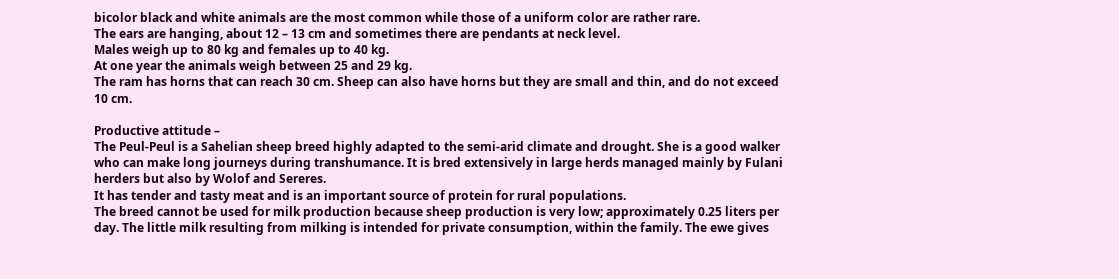bicolor black and white animals are the most common while those of a uniform color are rather rare.
The ears are hanging, about 12 – 13 cm and sometimes there are pendants at neck level.
Males weigh up to 80 kg and females up to 40 kg.
At one year the animals weigh between 25 and 29 kg.
The ram has horns that can reach 30 cm. Sheep can also have horns but they are small and thin, and do not exceed 10 cm.

Productive attitude –
The Peul-Peul is a Sahelian sheep breed highly adapted to the semi-arid climate and drought. She is a good walker who can make long journeys during transhumance. It is bred extensively in large herds managed mainly by Fulani herders but also by Wolof and Sereres.
It has tender and tasty meat and is an important source of protein for rural populations.
The breed cannot be used for milk production because sheep production is very low; approximately 0.25 liters per day. The little milk resulting from milking is intended for private consumption, within the family. The ewe gives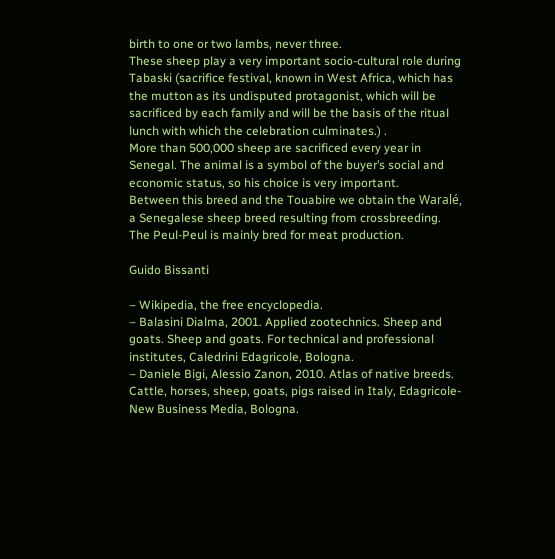birth to one or two lambs, never three.
These sheep play a very important socio-cultural role during Tabaski (sacrifice festival, known in West Africa, which has the mutton as its undisputed protagonist, which will be sacrificed by each family and will be the basis of the ritual lunch with which the celebration culminates.) .
More than 500,000 sheep are sacrificed every year in Senegal. The animal is a symbol of the buyer’s social and economic status, so his choice is very important.
Between this breed and the Touabire we obtain the Waralé, a Senegalese sheep breed resulting from crossbreeding.
The Peul-Peul is mainly bred for meat production.

Guido Bissanti

– Wikipedia, the free encyclopedia.
– Balasini Dialma, 2001. Applied zootechnics. Sheep and goats. Sheep and goats. For technical and professional institutes, Caledrini Edagricole, Bologna.
– Daniele Bigi, Alessio Zanon, 2010. Atlas of native breeds. Cattle, horses, sheep, goats, pigs raised in Italy, Edagricole-New Business Media, Bologna.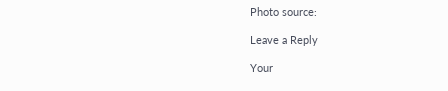Photo source:

Leave a Reply

Your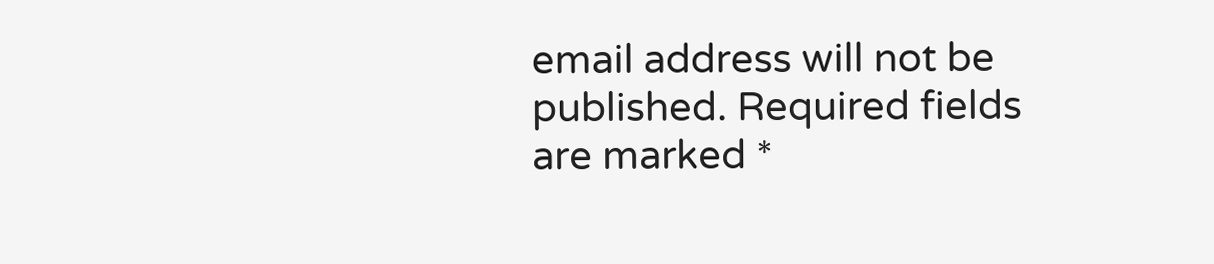email address will not be published. Required fields are marked *